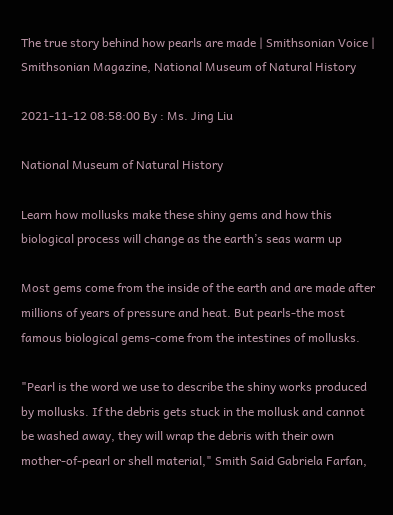The true story behind how pearls are made | Smithsonian Voice | Smithsonian Magazine, National Museum of Natural History

2021-11-12 08:58:00 By : Ms. Jing Liu

National Museum of Natural History

Learn how mollusks make these shiny gems and how this biological process will change as the earth’s seas warm up

Most gems come from the inside of the earth and are made after millions of years of pressure and heat. But pearls-the most famous biological gems-come from the intestines of mollusks.

"Pearl is the word we use to describe the shiny works produced by mollusks. If the debris gets stuck in the mollusk and cannot be washed away, they will wrap the debris with their own mother-of-pearl or shell material," Smith Said Gabriela Farfan,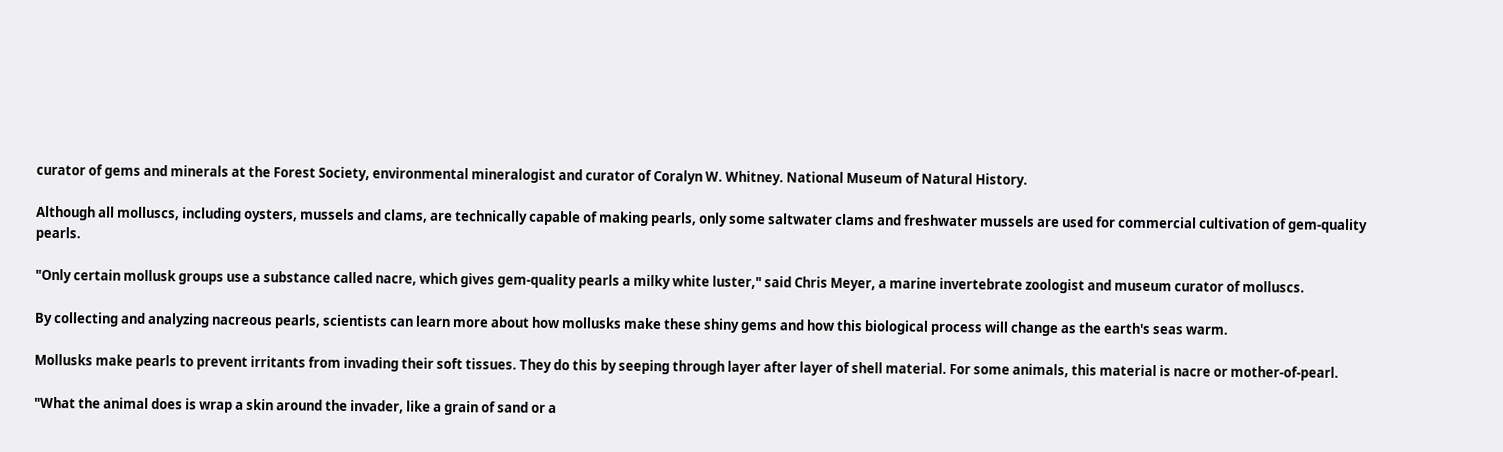curator of gems and minerals at the Forest Society, environmental mineralogist and curator of Coralyn W. Whitney. National Museum of Natural History.

Although all molluscs, including oysters, mussels and clams, are technically capable of making pearls, only some saltwater clams and freshwater mussels are used for commercial cultivation of gem-quality pearls.

"Only certain mollusk groups use a substance called nacre, which gives gem-quality pearls a milky white luster," said Chris Meyer, a marine invertebrate zoologist and museum curator of molluscs.

By collecting and analyzing nacreous pearls, scientists can learn more about how mollusks make these shiny gems and how this biological process will change as the earth's seas warm.

Mollusks make pearls to prevent irritants from invading their soft tissues. They do this by seeping through layer after layer of shell material. For some animals, this material is nacre or mother-of-pearl.

"What the animal does is wrap a skin around the invader, like a grain of sand or a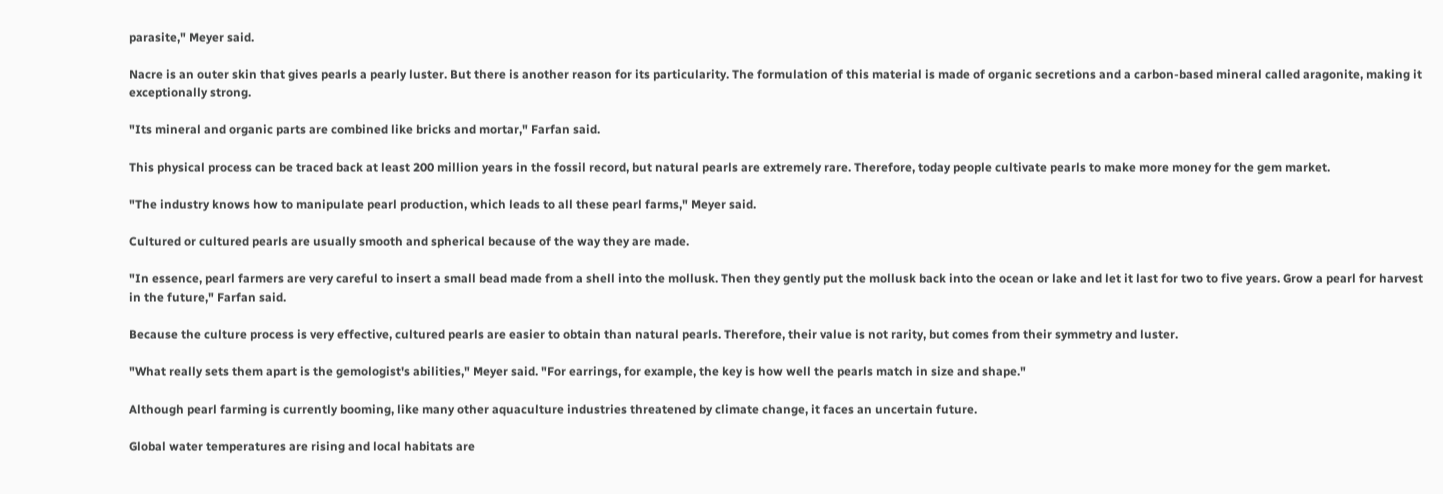parasite," Meyer said.

Nacre is an outer skin that gives pearls a pearly luster. But there is another reason for its particularity. The formulation of this material is made of organic secretions and a carbon-based mineral called aragonite, making it exceptionally strong.

"Its mineral and organic parts are combined like bricks and mortar," Farfan said.

This physical process can be traced back at least 200 million years in the fossil record, but natural pearls are extremely rare. Therefore, today people cultivate pearls to make more money for the gem market.

"The industry knows how to manipulate pearl production, which leads to all these pearl farms," Meyer said.

Cultured or cultured pearls are usually smooth and spherical because of the way they are made.

"In essence, pearl farmers are very careful to insert a small bead made from a shell into the mollusk. Then they gently put the mollusk back into the ocean or lake and let it last for two to five years. Grow a pearl for harvest in the future," Farfan said.

Because the culture process is very effective, cultured pearls are easier to obtain than natural pearls. Therefore, their value is not rarity, but comes from their symmetry and luster.

"What really sets them apart is the gemologist's abilities," Meyer said. "For earrings, for example, the key is how well the pearls match in size and shape."

Although pearl farming is currently booming, like many other aquaculture industries threatened by climate change, it faces an uncertain future.

Global water temperatures are rising and local habitats are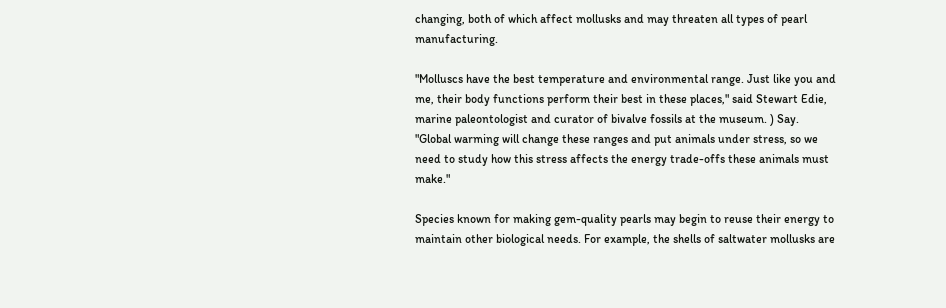changing, both of which affect mollusks and may threaten all types of pearl manufacturing.

"Molluscs have the best temperature and environmental range. Just like you and me, their body functions perform their best in these places," said Stewart Edie, marine paleontologist and curator of bivalve fossils at the museum. ) Say. "Global warming will change these ranges and put animals under stress, so we need to study how this stress affects the energy trade-offs these animals must make."

Species known for making gem-quality pearls may begin to reuse their energy to maintain other biological needs. For example, the shells of saltwater mollusks are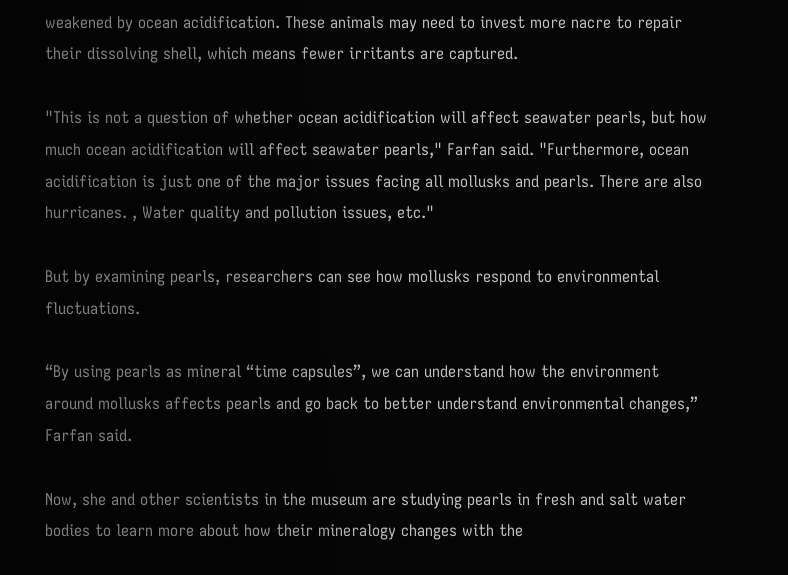weakened by ocean acidification. These animals may need to invest more nacre to repair their dissolving shell, which means fewer irritants are captured.

"This is not a question of whether ocean acidification will affect seawater pearls, but how much ocean acidification will affect seawater pearls," Farfan said. "Furthermore, ocean acidification is just one of the major issues facing all mollusks and pearls. There are also hurricanes. , Water quality and pollution issues, etc."

But by examining pearls, researchers can see how mollusks respond to environmental fluctuations.

“By using pearls as mineral “time capsules”, we can understand how the environment around mollusks affects pearls and go back to better understand environmental changes,” Farfan said.

Now, she and other scientists in the museum are studying pearls in fresh and salt water bodies to learn more about how their mineralogy changes with the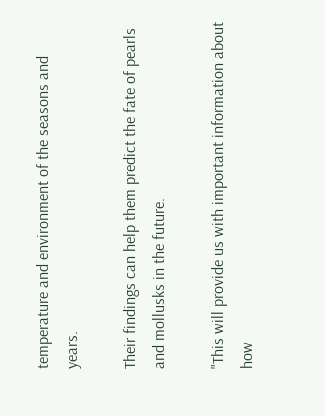temperature and environment of the seasons and years.

Their findings can help them predict the fate of pearls and mollusks in the future.

"This will provide us with important information about how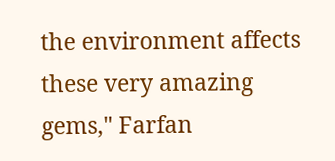the environment affects these very amazing gems," Farfan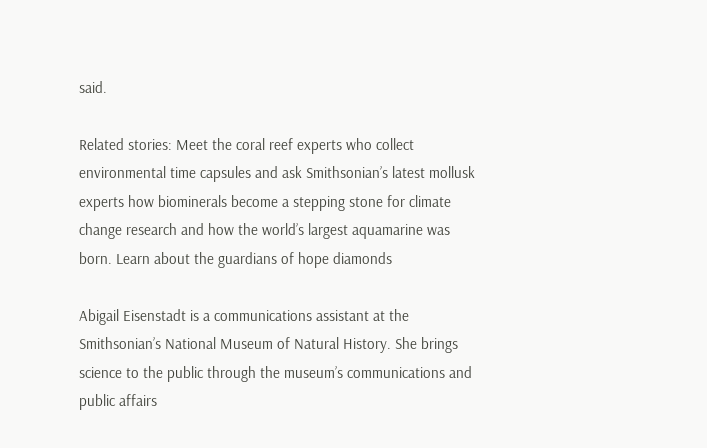said.

Related stories: Meet the coral reef experts who collect environmental time capsules and ask Smithsonian’s latest mollusk experts how biominerals become a stepping stone for climate change research and how the world’s largest aquamarine was born. Learn about the guardians of hope diamonds

Abigail Eisenstadt is a communications assistant at the Smithsonian’s National Museum of Natural History. She brings science to the public through the museum’s communications and public affairs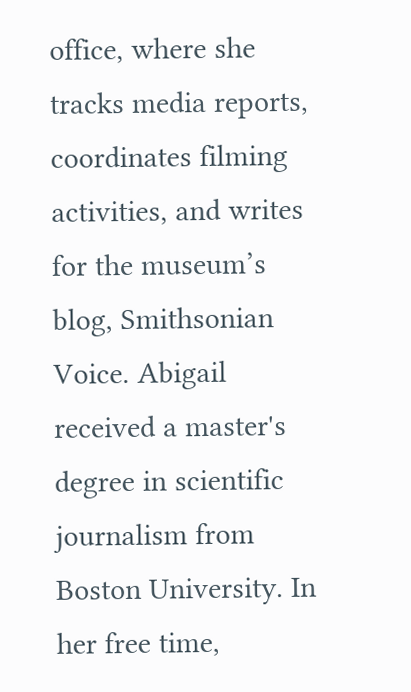office, where she tracks media reports, coordinates filming activities, and writes for the museum’s blog, Smithsonian Voice. Abigail received a master's degree in scientific journalism from Boston University. In her free time,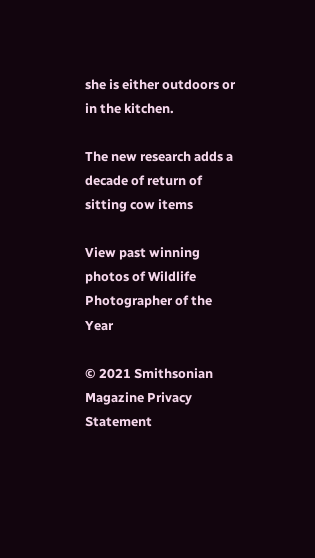she is either outdoors or in the kitchen.

The new research adds a decade of return of sitting cow items

View past winning photos of Wildlife Photographer of the Year

© 2021 Smithsonian Magazine Privacy Statement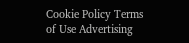Cookie Policy Terms of Use Advertising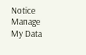Notice Manage My Data